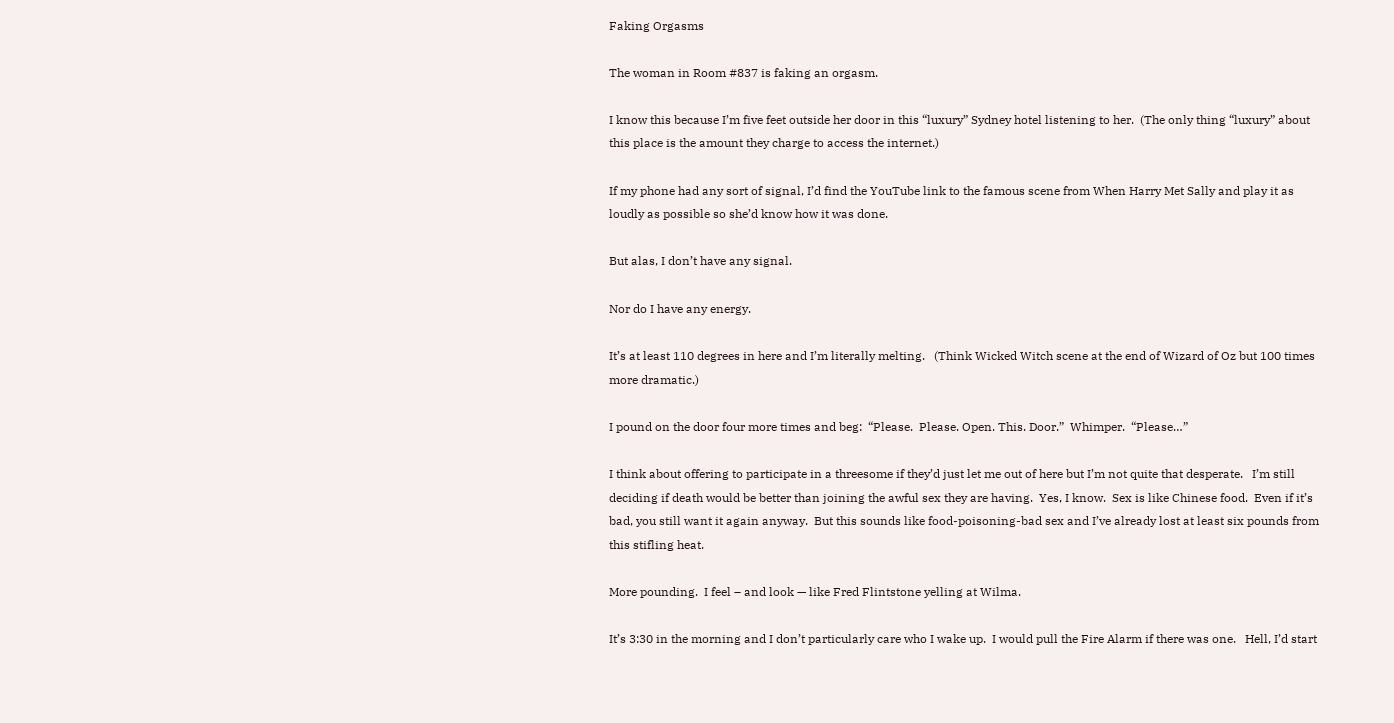Faking Orgasms

The woman in Room #837 is faking an orgasm.

I know this because I’m five feet outside her door in this “luxury” Sydney hotel listening to her.  (The only thing “luxury” about this place is the amount they charge to access the internet.)

If my phone had any sort of signal, I’d find the YouTube link to the famous scene from When Harry Met Sally and play it as loudly as possible so she’d know how it was done.

But alas, I don’t have any signal.

Nor do I have any energy.

It’s at least 110 degrees in here and I’m literally melting.   (Think Wicked Witch scene at the end of Wizard of Oz but 100 times more dramatic.)

I pound on the door four more times and beg:  “Please.  Please. Open. This. Door.”  Whimper.  “Please…”

I think about offering to participate in a threesome if they’d just let me out of here but I’m not quite that desperate.   I’m still deciding if death would be better than joining the awful sex they are having.  Yes, I know.  Sex is like Chinese food.  Even if it’s bad, you still want it again anyway.  But this sounds like food-poisoning-bad sex and I’ve already lost at least six pounds from this stifling heat.

More pounding.  I feel – and look — like Fred Flintstone yelling at Wilma.

It’s 3:30 in the morning and I don’t particularly care who I wake up.  I would pull the Fire Alarm if there was one.   Hell, I’d start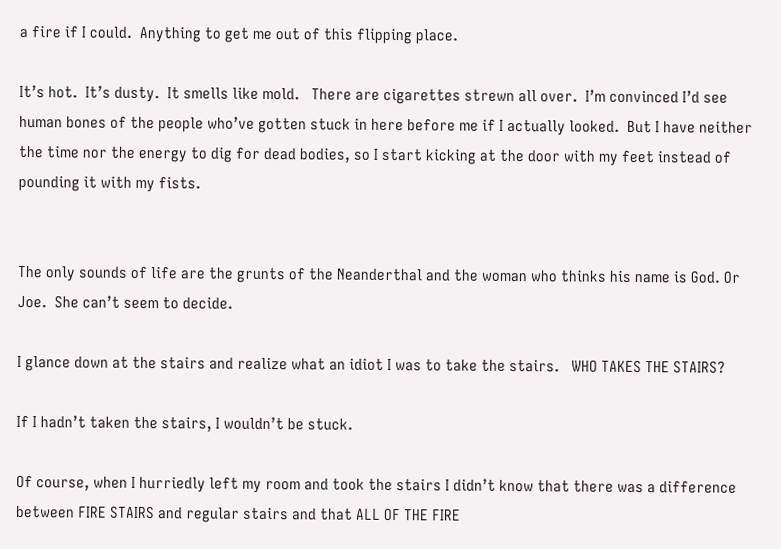a fire if I could.  Anything to get me out of this flipping place.

It’s hot.  It’s dusty.  It smells like mold.   There are cigarettes strewn all over.  I’m convinced I’d see human bones of the people who’ve gotten stuck in here before me if I actually looked.  But I have neither the time nor the energy to dig for dead bodies, so I start kicking at the door with my feet instead of pounding it with my fists.


The only sounds of life are the grunts of the Neanderthal and the woman who thinks his name is God. Or Joe.  She can’t seem to decide.

I glance down at the stairs and realize what an idiot I was to take the stairs.   WHO TAKES THE STAIRS?

If I hadn’t taken the stairs, I wouldn’t be stuck.

Of course, when I hurriedly left my room and took the stairs I didn’t know that there was a difference between FIRE STAIRS and regular stairs and that ALL OF THE FIRE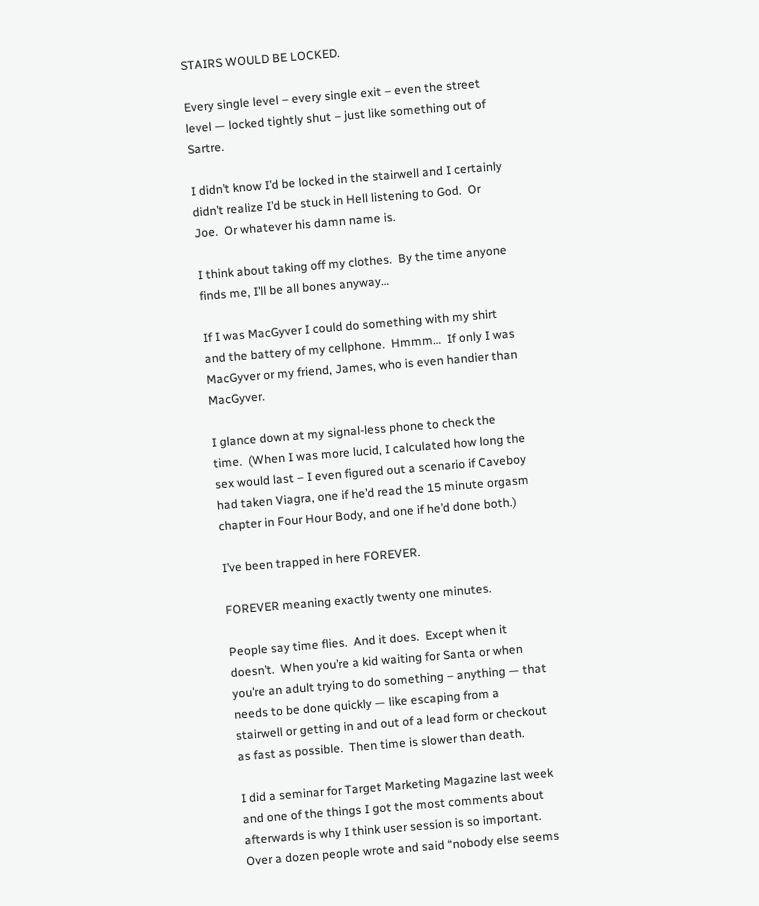STAIRS WOULD BE LOCKED.

Every single level – every single exit – even the street level — locked tightly shut – just like something out of Sartre.

I didn’t know I’d be locked in the stairwell and I certainly didn’t realize I’d be stuck in Hell listening to God.  Or Joe.  Or whatever his damn name is.

I think about taking off my clothes.  By the time anyone finds me, I’ll be all bones anyway…

If I was MacGyver I could do something with my shirt and the battery of my cellphone.  Hmmm…  If only I was MacGyver or my friend, James, who is even handier than MacGyver.

I glance down at my signal-less phone to check the time.  (When I was more lucid, I calculated how long the sex would last – I even figured out a scenario if Caveboy had taken Viagra, one if he’d read the 15 minute orgasm chapter in Four Hour Body, and one if he’d done both.)

I’ve been trapped in here FOREVER.

FOREVER meaning exactly twenty one minutes.

People say time flies.  And it does.  Except when it doesn’t.  When you’re a kid waiting for Santa or when you’re an adult trying to do something – anything — that needs to be done quickly — like escaping from a stairwell or getting in and out of a lead form or checkout as fast as possible.  Then time is slower than death.

I did a seminar for Target Marketing Magazine last week and one of the things I got the most comments about afterwards is why I think user session is so important.  Over a dozen people wrote and said “nobody else seems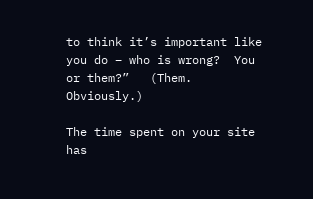to think it’s important like you do – who is wrong?  You or them?”   (Them.  Obviously.)

The time spent on your site has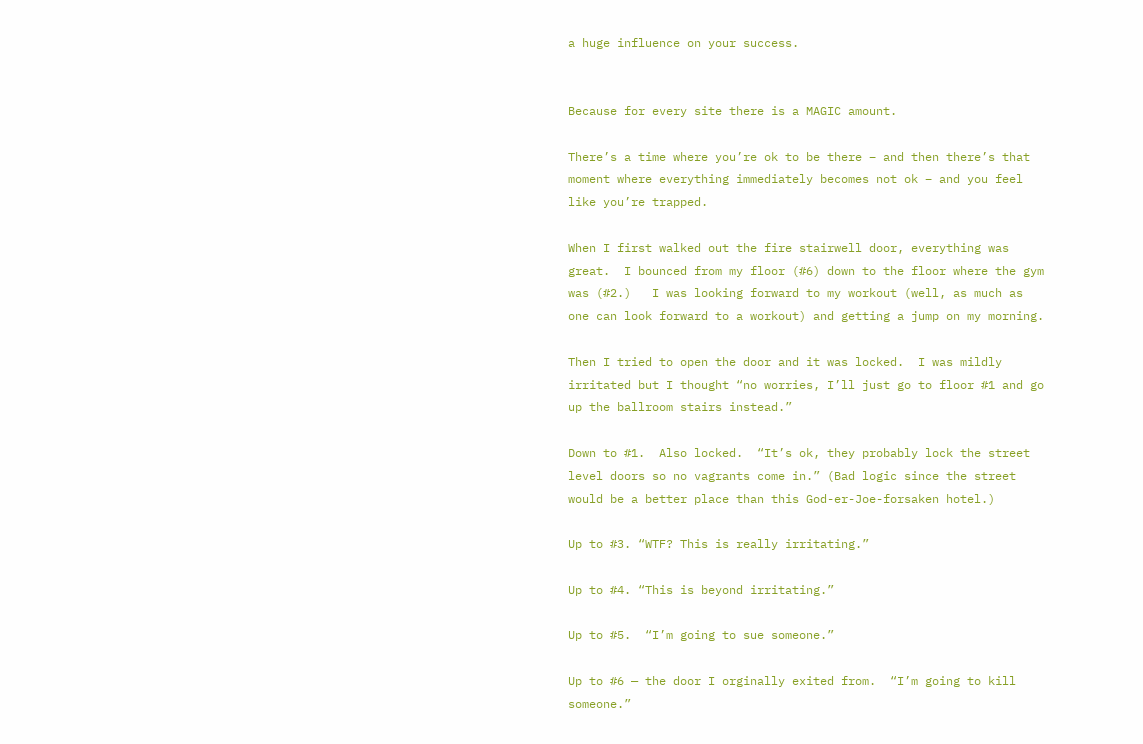a huge influence on your success.


Because for every site there is a MAGIC amount.

There’s a time where you’re ok to be there – and then there’s that moment where everything immediately becomes not ok – and you feel like you’re trapped.

When I first walked out the fire stairwell door, everything was great.  I bounced from my floor (#6) down to the floor where the gym was (#2.)   I was looking forward to my workout (well, as much as one can look forward to a workout) and getting a jump on my morning.

Then I tried to open the door and it was locked.  I was mildly irritated but I thought “no worries, I’ll just go to floor #1 and go up the ballroom stairs instead.”

Down to #1.  Also locked.  “It’s ok, they probably lock the street level doors so no vagrants come in.” (Bad logic since the street would be a better place than this God-er-Joe-forsaken hotel.)

Up to #3. “WTF? This is really irritating.”

Up to #4. “This is beyond irritating.”

Up to #5.  “I’m going to sue someone.”

Up to #6 — the door I orginally exited from.  “I’m going to kill someone.”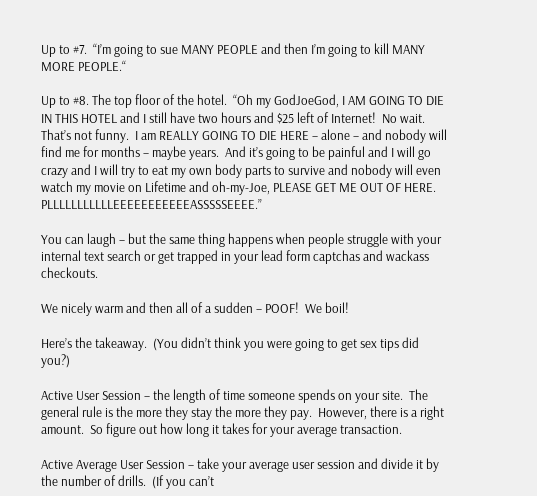Up to #7.  “I’m going to sue MANY PEOPLE and then I’m going to kill MANY MORE PEOPLE.“

Up to #8. The top floor of the hotel.  “Oh my GodJoeGod, I AM GOING TO DIE IN THIS HOTEL and I still have two hours and $25 left of Internet!  No wait.  That’s not funny.  I am REALLY GOING TO DIE HERE – alone – and nobody will find me for months – maybe years.  And it’s going to be painful and I will go crazy and I will try to eat my own body parts to survive and nobody will even watch my movie on Lifetime and oh-my-Joe, PLEASE GET ME OUT OF HERE. PLLLLLLLLLLLEEEEEEEEEEEASSSSSEEEE.”

You can laugh – but the same thing happens when people struggle with your internal text search or get trapped in your lead form captchas and wackass checkouts.

We nicely warm and then all of a sudden – POOF!  We boil!

Here’s the takeaway.  (You didn’t think you were going to get sex tips did you?)

Active User Session – the length of time someone spends on your site.  The general rule is the more they stay the more they pay.  However, there is a right amount.  So figure out how long it takes for your average transaction.

Active Average User Session – take your average user session and divide it by the number of drills.  (If you can’t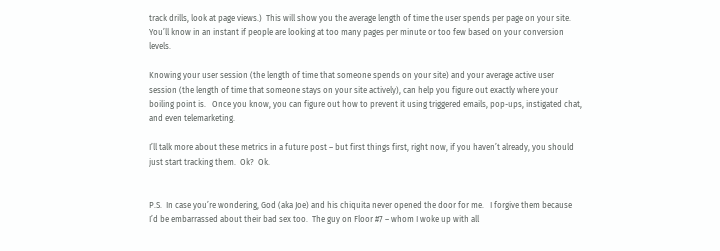track drills, look at page views.)  This will show you the average length of time the user spends per page on your site.  You’ll know in an instant if people are looking at too many pages per minute or too few based on your conversion levels.

Knowing your user session (the length of time that someone spends on your site) and your average active user session (the length of time that someone stays on your site actively), can help you figure out exactly where your boiling point is.   Once you know, you can figure out how to prevent it using triggered emails, pop-ups, instigated chat, and even telemarketing.

I’ll talk more about these metrics in a future post – but first things first, right now, if you haven’t already, you should just start tracking them.  Ok?  Ok.


P.S.  In case you’re wondering, God (aka Joe) and his chiquita never opened the door for me.   I forgive them because I’d be embarrassed about their bad sex too.  The guy on Floor #7 – whom I woke up with all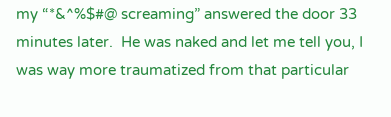my “*&^%$#@ screaming” answered the door 33 minutes later.  He was naked and let me tell you, I was way more traumatized from that particular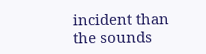incident than the sounds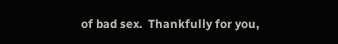of bad sex.  Thankfully for you,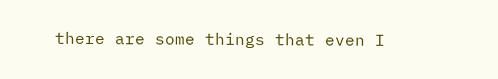there are some things that even I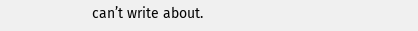can’t write about.